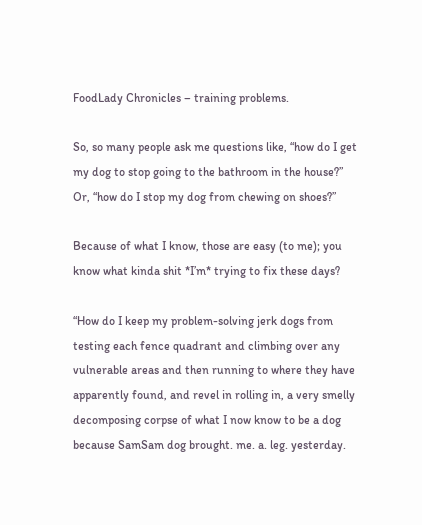FoodLady Chronicles – training problems.

So, so many people ask me questions like, “how do I get my dog to stop going to the bathroom in the house?” Or, “how do I stop my dog from chewing on shoes?”

Because of what I know, those are easy (to me); you know what kinda shit *I’m* trying to fix these days?

“How do I keep my problem-solving jerk dogs from testing each fence quadrant and climbing over any vulnerable areas and then running to where they have apparently found, and revel in rolling in, a very smelly decomposing corpse of what I now know to be a dog because SamSam dog brought. me. a. leg. yesterday.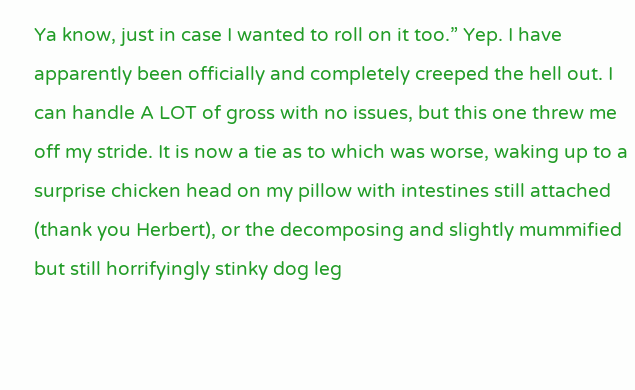Ya know, just in case I wanted to roll on it too.” Yep. I have apparently been officially and completely creeped the hell out. I can handle A LOT of gross with no issues, but this one threw me off my stride. It is now a tie as to which was worse, waking up to a surprise chicken head on my pillow with intestines still attached (thank you Herbert), or the decomposing and slightly mummified but still horrifyingly stinky dog leg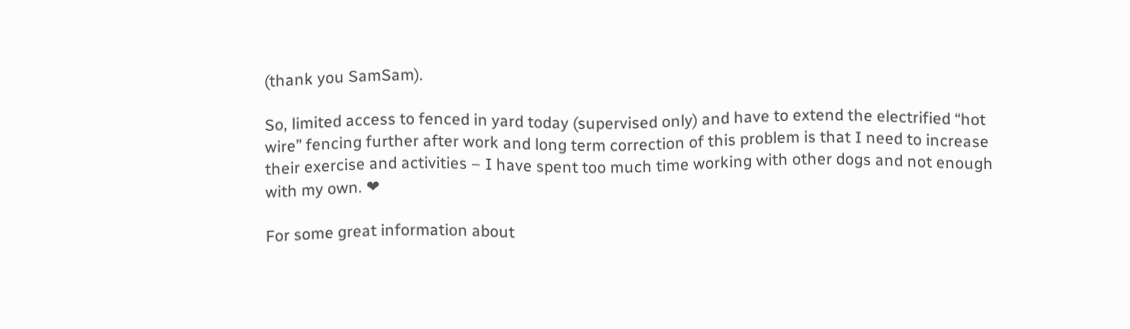(thank you SamSam).

So, limited access to fenced in yard today (supervised only) and have to extend the electrified “hot wire” fencing further after work and long term correction of this problem is that I need to increase their exercise and activities – I have spent too much time working with other dogs and not enough with my own. ❤

For some great information about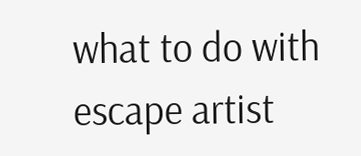what to do with escape artist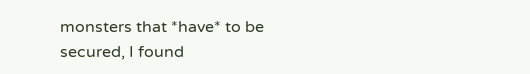monsters that *have* to be secured, I found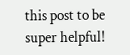this post to be super helpful!